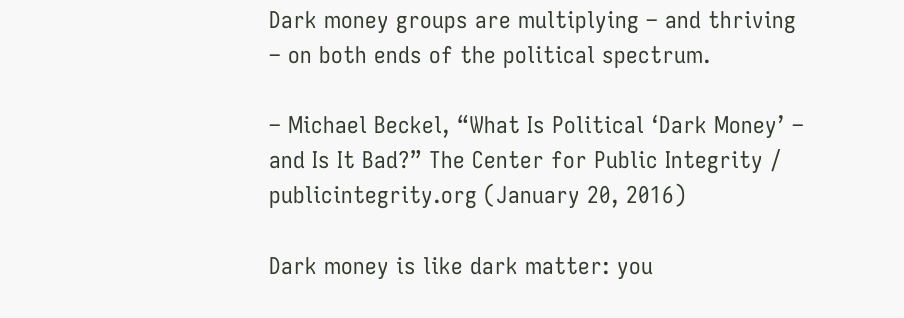Dark money groups are multiplying – and thriving – on both ends of the political spectrum.

– Michael Beckel, “What Is Political ‘Dark Money’ – and Is It Bad?” The Center for Public Integrity / publicintegrity.org (January 20, 2016)

Dark money is like dark matter: you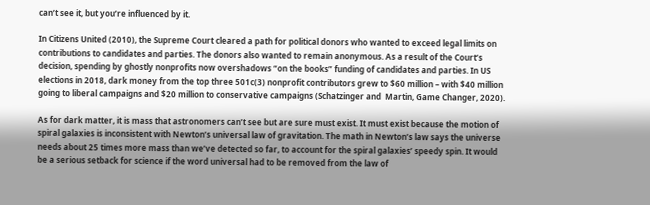can’t see it, but you’re influenced by it.

In Citizens United (2010), the Supreme Court cleared a path for political donors who wanted to exceed legal limits on contributions to candidates and parties. The donors also wanted to remain anonymous. As a result of the Court’s decision, spending by ghostly nonprofits now overshadows “on the books” funding of candidates and parties. In US elections in 2018, dark money from the top three 501c(3) nonprofit contributors grew to $60 million – with $40 million going to liberal campaigns and $20 million to conservative campaigns (Schatzinger and  Martin, Game Changer, 2020).

As for dark matter, it is mass that astronomers can’t see but are sure must exist. It must exist because the motion of spiral galaxies is inconsistent with Newton’s universal law of gravitation. The math in Newton’s law says the universe needs about 25 times more mass than we’ve detected so far, to account for the spiral galaxies’ speedy spin. It would be a serious setback for science if the word universal had to be removed from the law of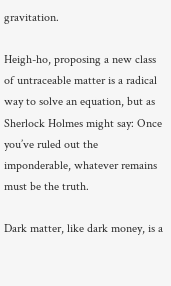gravitation.

Heigh-ho, proposing a new class of untraceable matter is a radical way to solve an equation, but as Sherlock Holmes might say: Once you’ve ruled out the imponderable, whatever remains must be the truth.

Dark matter, like dark money, is a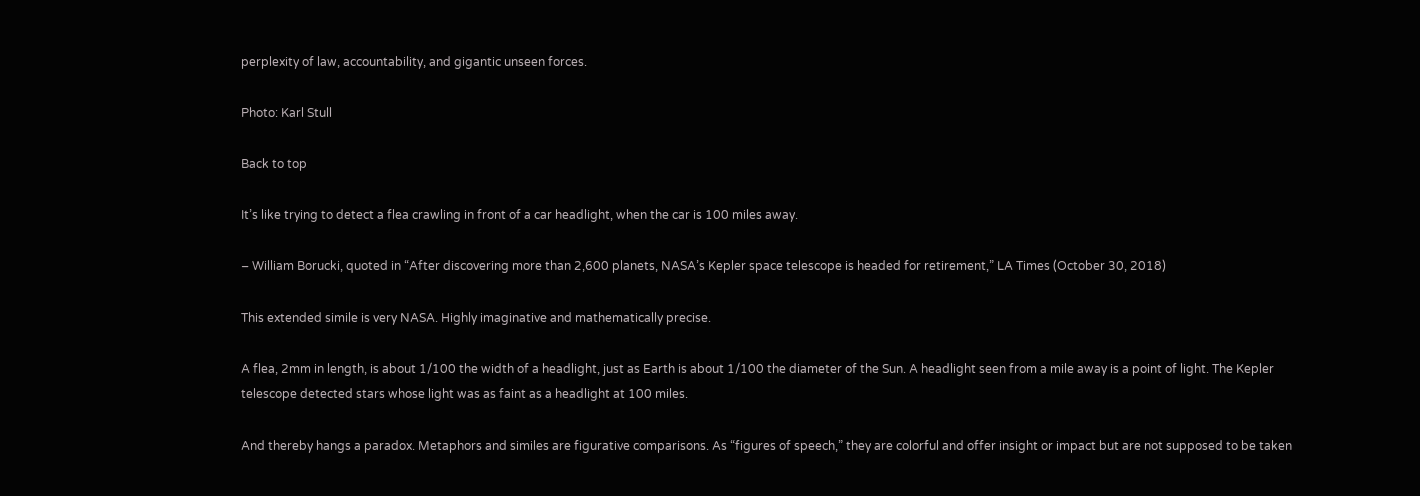perplexity of law, accountability, and gigantic unseen forces.

Photo: Karl Stull

Back to top

It’s like trying to detect a flea crawling in front of a car headlight, when the car is 100 miles away.

– William Borucki, quoted in “After discovering more than 2,600 planets, NASA’s Kepler space telescope is headed for retirement,” LA Times (October 30, 2018)

This extended simile is very NASA. Highly imaginative and mathematically precise.

A flea, 2mm in length, is about 1/100 the width of a headlight, just as Earth is about 1/100 the diameter of the Sun. A headlight seen from a mile away is a point of light. The Kepler telescope detected stars whose light was as faint as a headlight at 100 miles.

And thereby hangs a paradox. Metaphors and similes are figurative comparisons. As “figures of speech,” they are colorful and offer insight or impact but are not supposed to be taken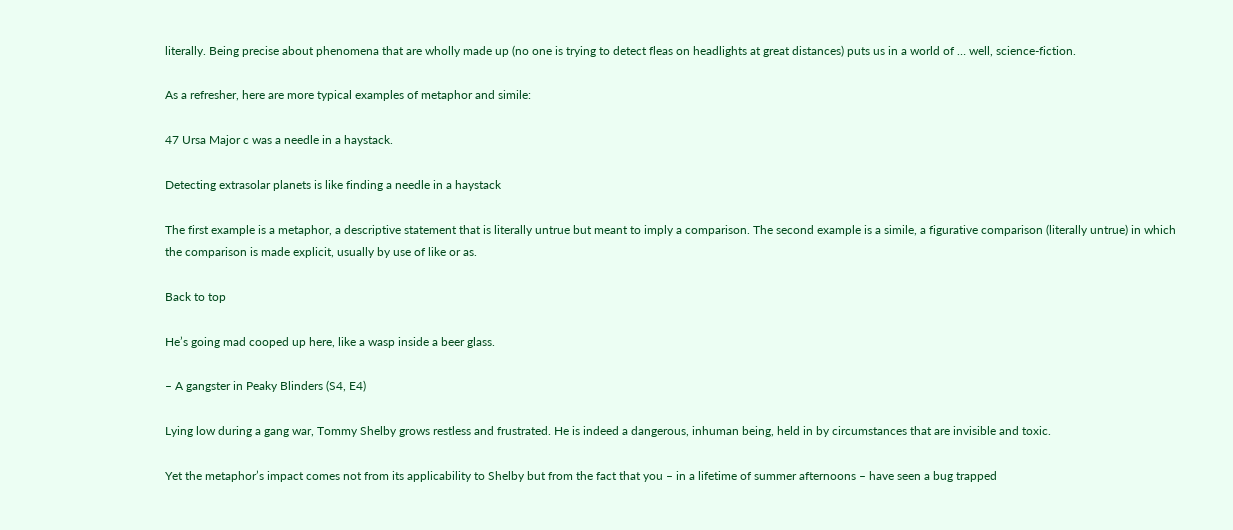literally. Being precise about phenomena that are wholly made up (no one is trying to detect fleas on headlights at great distances) puts us in a world of … well, science-fiction.

As a refresher, here are more typical examples of metaphor and simile:

47 Ursa Major c was a needle in a haystack.

Detecting extrasolar planets is like finding a needle in a haystack

The first example is a metaphor, a descriptive statement that is literally untrue but meant to imply a comparison. The second example is a simile, a figurative comparison (literally untrue) in which the comparison is made explicit, usually by use of like or as.

Back to top

He’s going mad cooped up here, like a wasp inside a beer glass.

– A gangster in Peaky Blinders (S4, E4)

Lying low during a gang war, Tommy Shelby grows restless and frustrated. He is indeed a dangerous, inhuman being, held in by circumstances that are invisible and toxic.

Yet the metaphor’s impact comes not from its applicability to Shelby but from the fact that you – in a lifetime of summer afternoons – have seen a bug trapped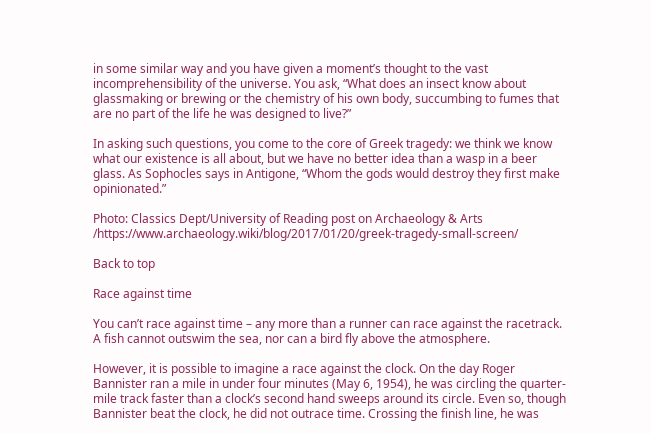in some similar way and you have given a moment’s thought to the vast incomprehensibility of the universe. You ask, “What does an insect know about glassmaking or brewing or the chemistry of his own body, succumbing to fumes that are no part of the life he was designed to live?”

In asking such questions, you come to the core of Greek tragedy: we think we know what our existence is all about, but we have no better idea than a wasp in a beer glass. As Sophocles says in Antigone, “Whom the gods would destroy they first make opinionated.”

Photo: Classics Dept/University of Reading post on Archaeology & Arts /https://www.archaeology.wiki/blog/2017/01/20/greek-tragedy-small-screen/

Back to top

Race against time

You can’t race against time – any more than a runner can race against the racetrack. A fish cannot outswim the sea, nor can a bird fly above the atmosphere.

However, it is possible to imagine a race against the clock. On the day Roger Bannister ran a mile in under four minutes (May 6, 1954), he was circling the quarter-mile track faster than a clock’s second hand sweeps around its circle. Even so, though Bannister beat the clock, he did not outrace time. Crossing the finish line, he was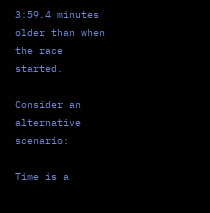3:59.4 minutes older than when the race started.

Consider an alternative scenario:

Time is a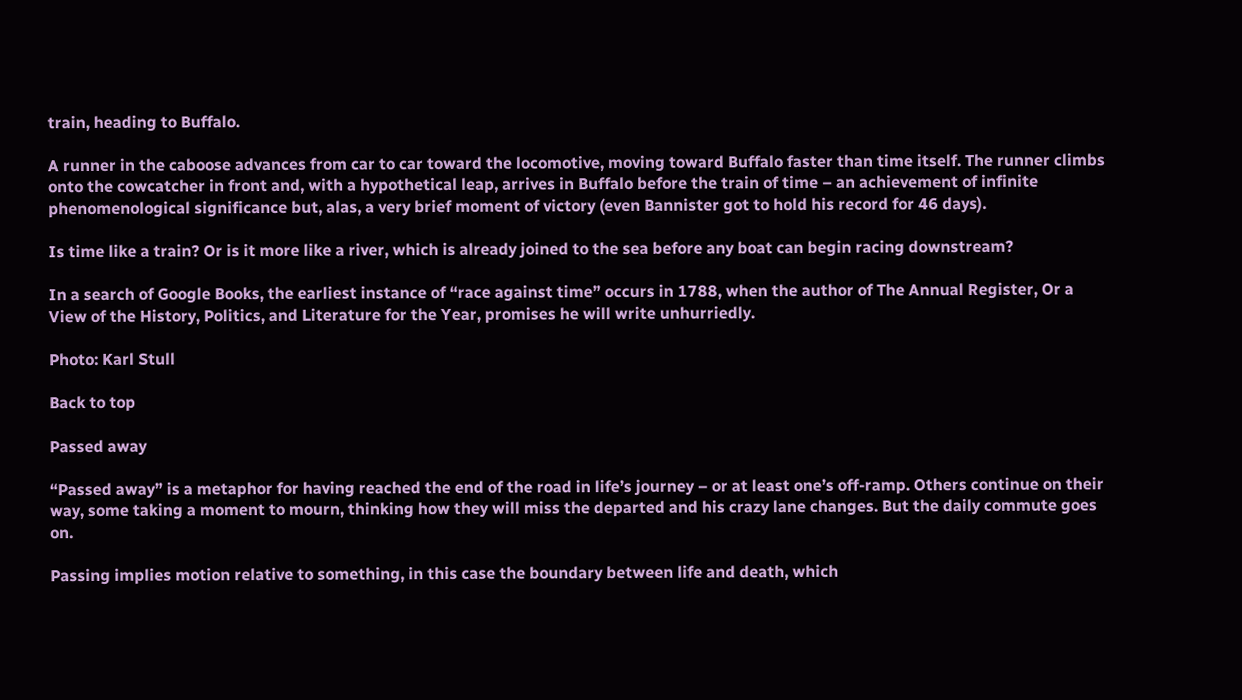train, heading to Buffalo.

A runner in the caboose advances from car to car toward the locomotive, moving toward Buffalo faster than time itself. The runner climbs onto the cowcatcher in front and, with a hypothetical leap, arrives in Buffalo before the train of time – an achievement of infinite phenomenological significance but, alas, a very brief moment of victory (even Bannister got to hold his record for 46 days).

Is time like a train? Or is it more like a river, which is already joined to the sea before any boat can begin racing downstream?

In a search of Google Books, the earliest instance of “race against time” occurs in 1788, when the author of The Annual Register, Or a View of the History, Politics, and Literature for the Year, promises he will write unhurriedly.

Photo: Karl Stull

Back to top

Passed away

“Passed away” is a metaphor for having reached the end of the road in life’s journey – or at least one’s off-ramp. Others continue on their way, some taking a moment to mourn, thinking how they will miss the departed and his crazy lane changes. But the daily commute goes on.

Passing implies motion relative to something, in this case the boundary between life and death, which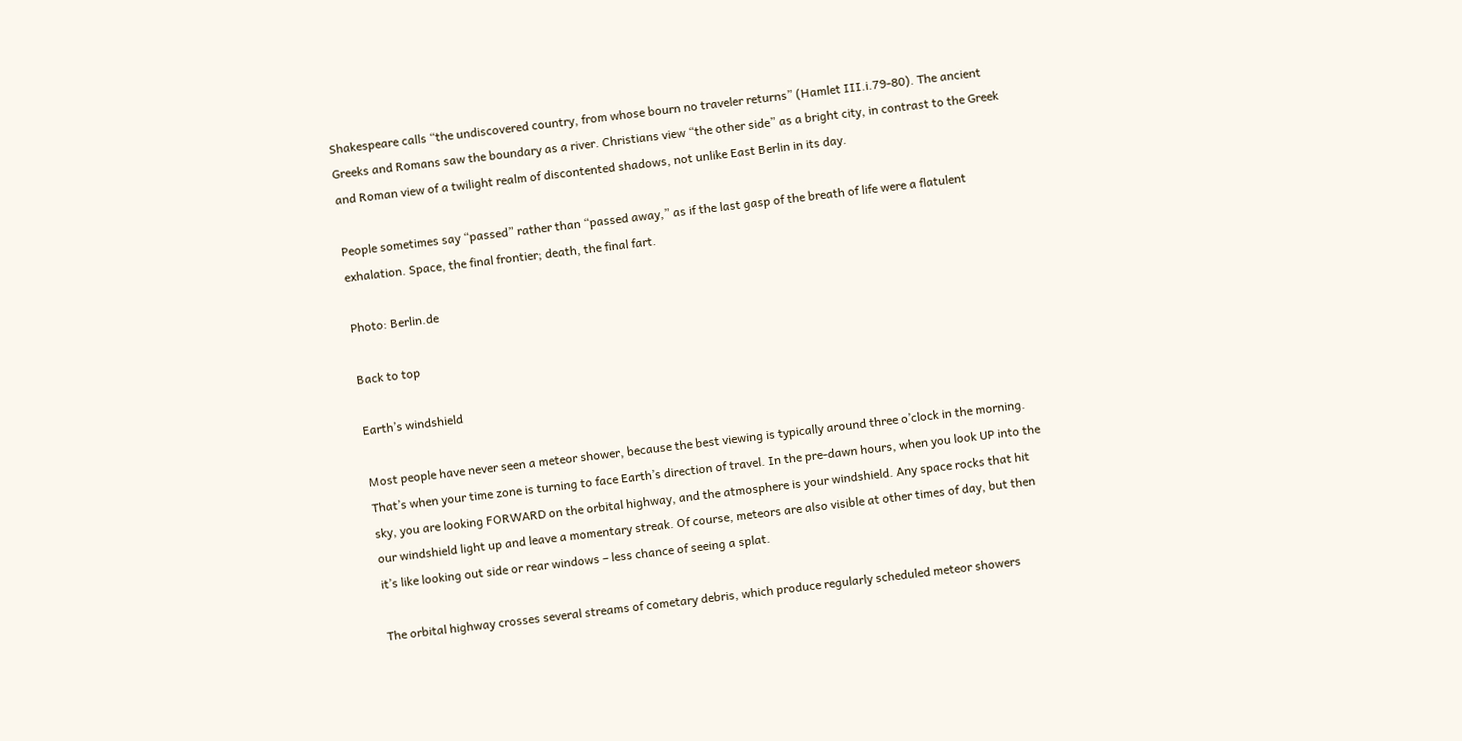Shakespeare calls “the undiscovered country, from whose bourn no traveler returns” (Hamlet III.i.79-80). The ancient Greeks and Romans saw the boundary as a river. Christians view “the other side” as a bright city, in contrast to the Greek and Roman view of a twilight realm of discontented shadows, not unlike East Berlin in its day.

People sometimes say “passed” rather than “passed away,” as if the last gasp of the breath of life were a flatulent exhalation. Space, the final frontier; death, the final fart.

Photo: Berlin.de

Back to top

Earth’s windshield

Most people have never seen a meteor shower, because the best viewing is typically around three o’clock in the morning. That’s when your time zone is turning to face Earth’s direction of travel. In the pre-dawn hours, when you look UP into the sky, you are looking FORWARD on the orbital highway, and the atmosphere is your windshield. Any space rocks that hit our windshield light up and leave a momentary streak. Of course, meteors are also visible at other times of day, but then it’s like looking out side or rear windows – less chance of seeing a splat.

The orbital highway crosses several streams of cometary debris, which produce regularly scheduled meteor showers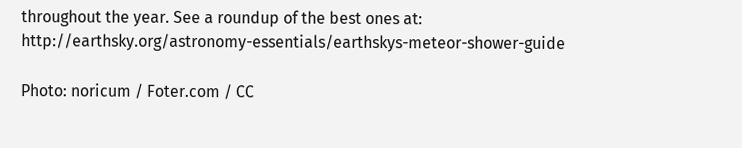throughout the year. See a roundup of the best ones at: http://earthsky.org/astronomy-essentials/earthskys-meteor-shower-guide

Photo: noricum / Foter.com / CC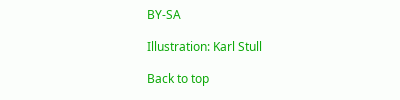BY-SA

Illustration: Karl Stull

Back to top